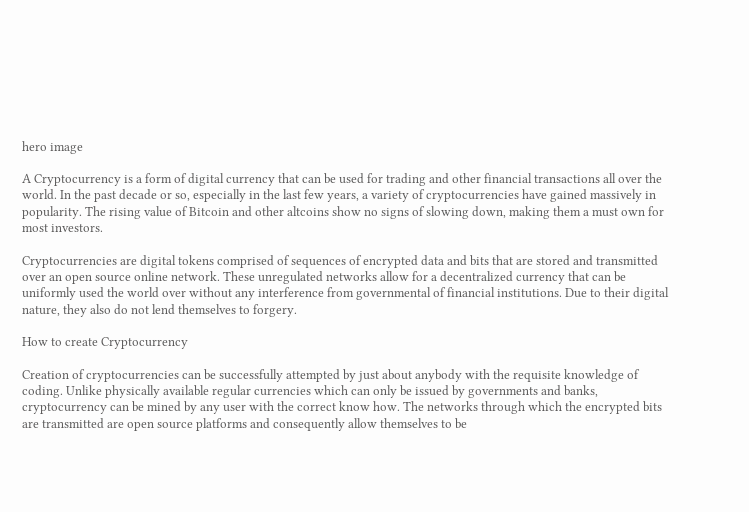hero image

A Cryptocurrency is a form of digital currency that can be used for trading and other financial transactions all over the world. In the past decade or so, especially in the last few years, a variety of cryptocurrencies have gained massively in popularity. The rising value of Bitcoin and other altcoins show no signs of slowing down, making them a must own for most investors.

Cryptocurrencies are digital tokens comprised of sequences of encrypted data and bits that are stored and transmitted over an open source online network. These unregulated networks allow for a decentralized currency that can be uniformly used the world over without any interference from governmental of financial institutions. Due to their digital nature, they also do not lend themselves to forgery.

How to create Cryptocurrency

Creation of cryptocurrencies can be successfully attempted by just about anybody with the requisite knowledge of coding. Unlike physically available regular currencies which can only be issued by governments and banks, cryptocurrency can be mined by any user with the correct know how. The networks through which the encrypted bits are transmitted are open source platforms and consequently allow themselves to be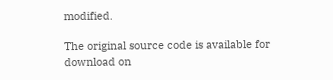modified.

The original source code is available for download on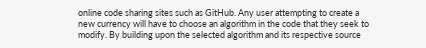online code sharing sites such as GitHub. Any user attempting to create a new currency will have to choose an algorithm in the code that they seek to modify. By building upon the selected algorithm and its respective source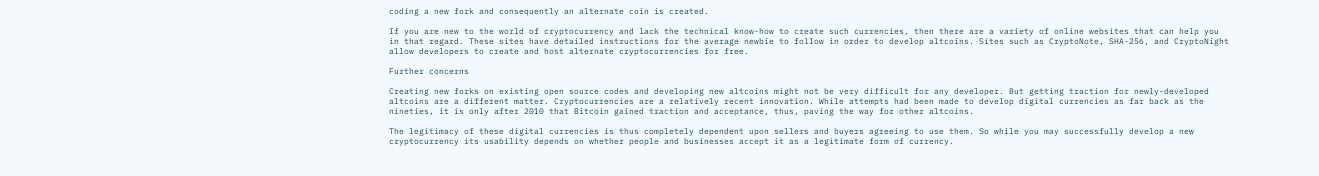coding a new fork and consequently an alternate coin is created.

If you are new to the world of cryptocurrency and lack the technical know-how to create such currencies, then there are a variety of online websites that can help you in that regard. These sites have detailed instructions for the average newbie to follow in order to develop altcoins. Sites such as CryptoNote, SHA-256, and CryptoNight allow developers to create and host alternate cryptocurrencies for free.

Further concerns

Creating new forks on existing open source codes and developing new altcoins might not be very difficult for any developer. But getting traction for newly-developed altcoins are a different matter. Cryptocurrencies are a relatively recent innovation. While attempts had been made to develop digital currencies as far back as the nineties, it is only after 2010 that Bitcoin gained traction and acceptance, thus, paving the way for other altcoins.

The legitimacy of these digital currencies is thus completely dependent upon sellers and buyers agreeing to use them. So while you may successfully develop a new cryptocurrency its usability depends on whether people and businesses accept it as a legitimate form of currency.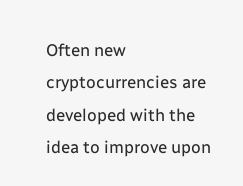Often new cryptocurrencies are developed with the idea to improve upon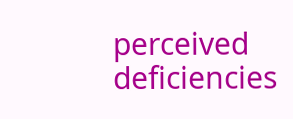perceived deficiencies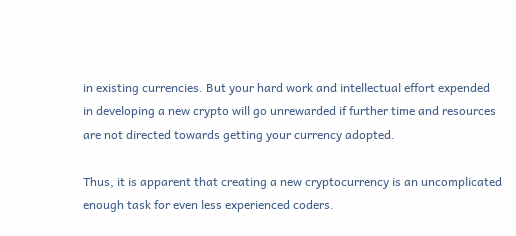in existing currencies. But your hard work and intellectual effort expended in developing a new crypto will go unrewarded if further time and resources are not directed towards getting your currency adopted.

Thus, it is apparent that creating a new cryptocurrency is an uncomplicated enough task for even less experienced coders.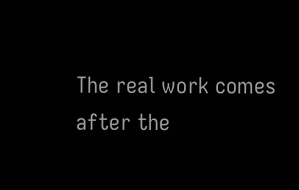The real work comes after the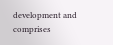development and comprises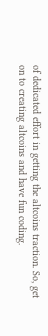of dedicated effort in getting the altcoins traction. So, get on to creating altcoins and have fun coding.